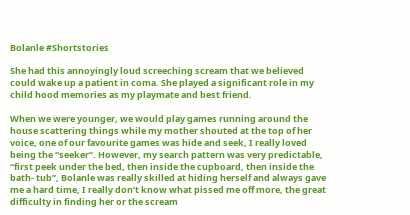Bolanle #Shortstories

She had this annoyingly loud screeching scream that we believed could wake up a patient in coma. She played a significant role in my child hood memories as my playmate and best friend.

When we were younger, we would play games running around the house scattering things while my mother shouted at the top of her voice, one of our favourite games was hide and seek, I really loved being the “seeker”. However, my search pattern was very predictable, “first peek under the bed, then inside the cupboard, then inside the bath- tub”, Bolanle was really skilled at hiding herself and always gave me a hard time, I really don’t know what pissed me off more, the great difficulty in finding her or the scream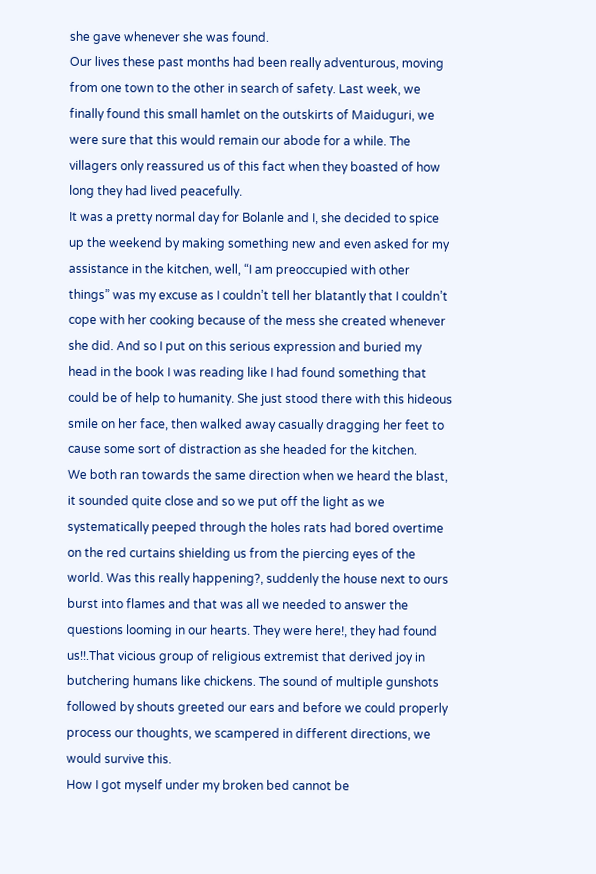she gave whenever she was found.
Our lives these past months had been really adventurous, moving from one town to the other in search of safety. Last week, we finally found this small hamlet on the outskirts of Maiduguri, we were sure that this would remain our abode for a while. The villagers only reassured us of this fact when they boasted of how long they had lived peacefully.
It was a pretty normal day for Bolanle and I, she decided to spice up the weekend by making something new and even asked for my assistance in the kitchen, well, “I am preoccupied with other things” was my excuse as I couldn’t tell her blatantly that I couldn’t cope with her cooking because of the mess she created whenever she did. And so I put on this serious expression and buried my head in the book I was reading like I had found something that could be of help to humanity. She just stood there with this hideous smile on her face, then walked away casually dragging her feet to cause some sort of distraction as she headed for the kitchen.
We both ran towards the same direction when we heard the blast, it sounded quite close and so we put off the light as we systematically peeped through the holes rats had bored overtime on the red curtains shielding us from the piercing eyes of the world. Was this really happening?, suddenly the house next to ours burst into flames and that was all we needed to answer the questions looming in our hearts. They were here!, they had found us!!.That vicious group of religious extremist that derived joy in butchering humans like chickens. The sound of multiple gunshots followed by shouts greeted our ears and before we could properly process our thoughts, we scampered in different directions, we would survive this.
How I got myself under my broken bed cannot be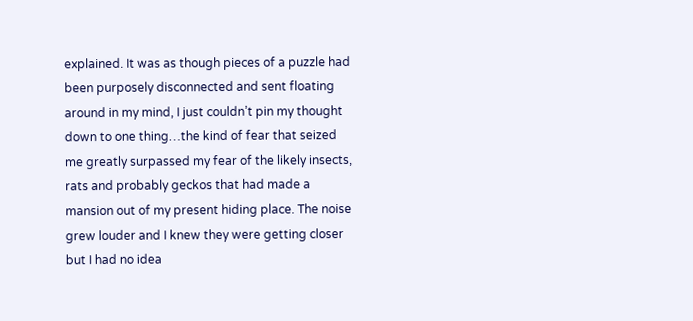explained. It was as though pieces of a puzzle had been purposely disconnected and sent floating around in my mind, I just couldn’t pin my thought down to one thing…the kind of fear that seized me greatly surpassed my fear of the likely insects, rats and probably geckos that had made a mansion out of my present hiding place. The noise grew louder and I knew they were getting closer but I had no idea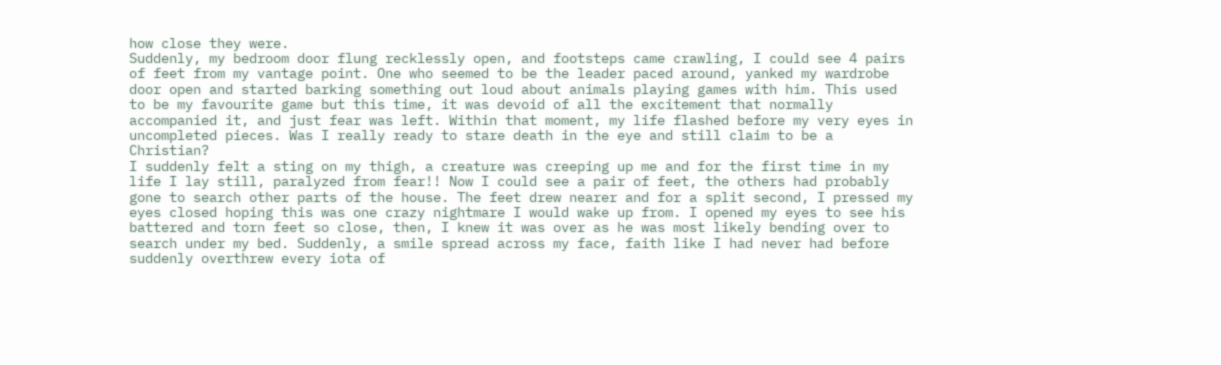how close they were.
Suddenly, my bedroom door flung recklessly open, and footsteps came crawling, I could see 4 pairs of feet from my vantage point. One who seemed to be the leader paced around, yanked my wardrobe door open and started barking something out loud about animals playing games with him. This used to be my favourite game but this time, it was devoid of all the excitement that normally accompanied it, and just fear was left. Within that moment, my life flashed before my very eyes in uncompleted pieces. Was I really ready to stare death in the eye and still claim to be a Christian?
I suddenly felt a sting on my thigh, a creature was creeping up me and for the first time in my life I lay still, paralyzed from fear!! Now I could see a pair of feet, the others had probably gone to search other parts of the house. The feet drew nearer and for a split second, I pressed my eyes closed hoping this was one crazy nightmare I would wake up from. I opened my eyes to see his battered and torn feet so close, then, I knew it was over as he was most likely bending over to search under my bed. Suddenly, a smile spread across my face, faith like I had never had before suddenly overthrew every iota of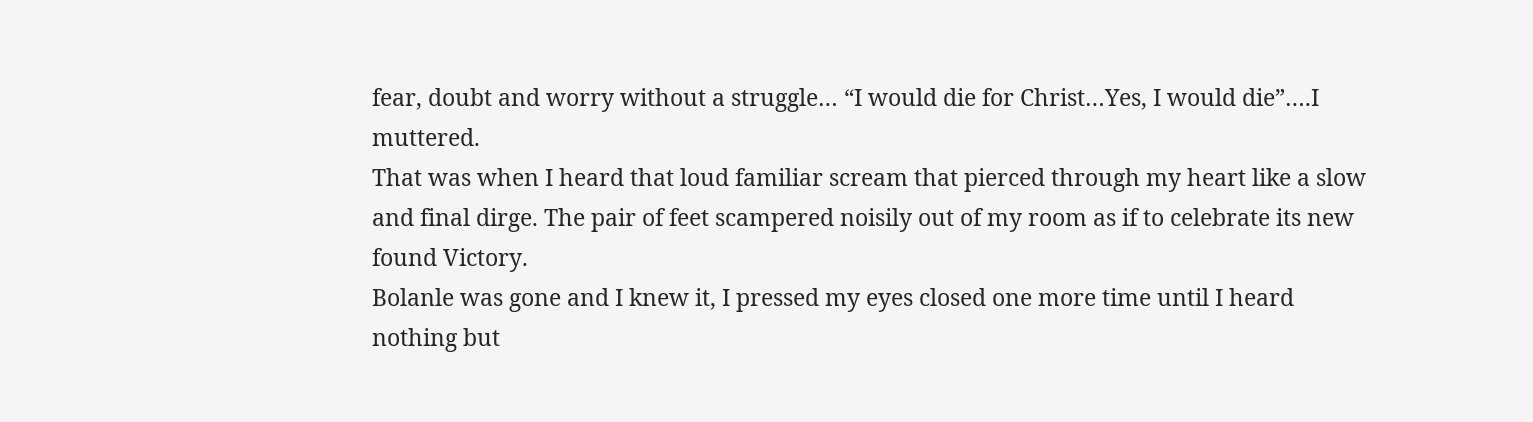fear, doubt and worry without a struggle… “I would die for Christ…Yes, I would die”….I muttered.
That was when I heard that loud familiar scream that pierced through my heart like a slow and final dirge. The pair of feet scampered noisily out of my room as if to celebrate its new found Victory.
Bolanle was gone and I knew it, I pressed my eyes closed one more time until I heard nothing but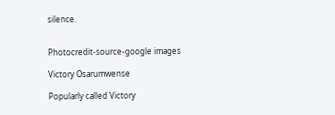silence.


Photocredit-source-google images

Victory Osarumwense

Popularly called Victory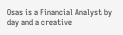Osas is a Financial Analyst by day and a creative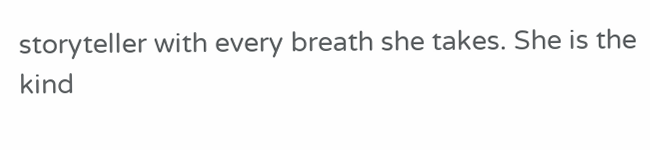storyteller with every breath she takes. She is the kind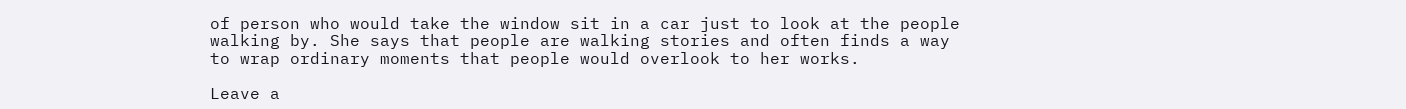of person who would take the window sit in a car just to look at the people walking by. She says that people are walking stories and often finds a way to wrap ordinary moments that people would overlook to her works.

Leave a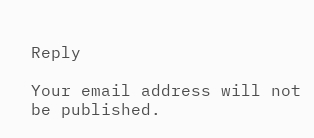Reply

Your email address will not be published.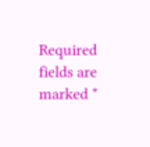Required fields are marked *